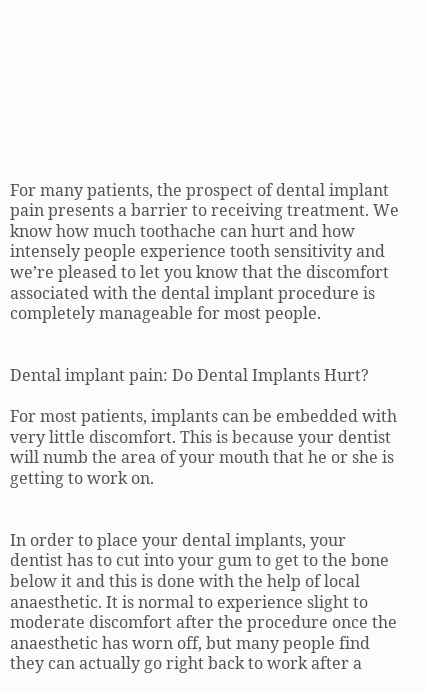For many patients, the prospect of dental implant pain presents a barrier to receiving treatment. We know how much toothache can hurt and how intensely people experience tooth sensitivity and we’re pleased to let you know that the discomfort associated with the dental implant procedure is completely manageable for most people.


Dental implant pain: Do Dental Implants Hurt?

For most patients, implants can be embedded with very little discomfort. This is because your dentist will numb the area of your mouth that he or she is getting to work on.


In order to place your dental implants, your dentist has to cut into your gum to get to the bone below it and this is done with the help of local anaesthetic. It is normal to experience slight to moderate discomfort after the procedure once the anaesthetic has worn off, but many people find they can actually go right back to work after a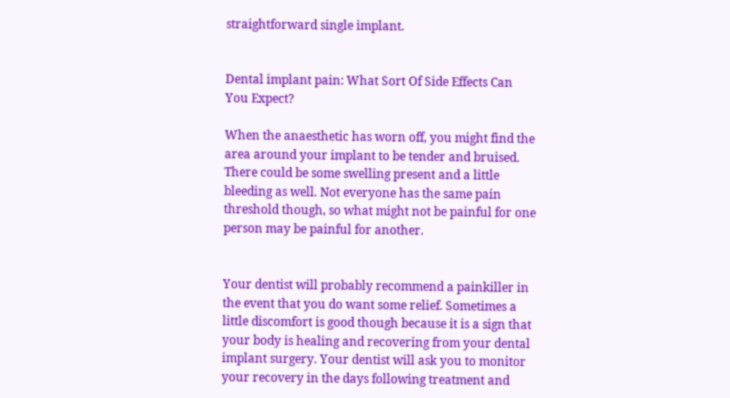straightforward single implant.


Dental implant pain: What Sort Of Side Effects Can You Expect?

When the anaesthetic has worn off, you might find the area around your implant to be tender and bruised. There could be some swelling present and a little bleeding as well. Not everyone has the same pain threshold though, so what might not be painful for one person may be painful for another.


Your dentist will probably recommend a painkiller in the event that you do want some relief. Sometimes a little discomfort is good though because it is a sign that your body is healing and recovering from your dental implant surgery. Your dentist will ask you to monitor your recovery in the days following treatment and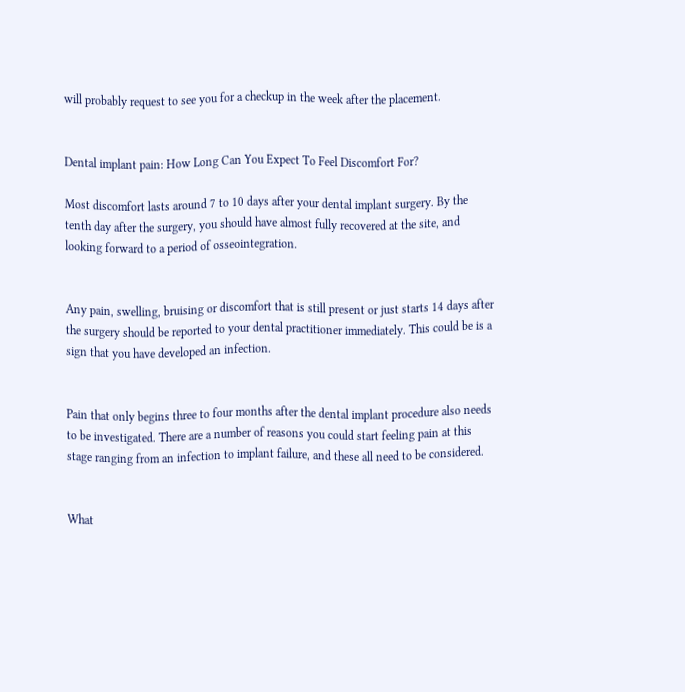will probably request to see you for a checkup in the week after the placement.


Dental implant pain: How Long Can You Expect To Feel Discomfort For?

Most discomfort lasts around 7 to 10 days after your dental implant surgery. By the tenth day after the surgery, you should have almost fully recovered at the site, and looking forward to a period of osseointegration.


Any pain, swelling, bruising or discomfort that is still present or just starts 14 days after the surgery should be reported to your dental practitioner immediately. This could be is a sign that you have developed an infection.


Pain that only begins three to four months after the dental implant procedure also needs to be investigated. There are a number of reasons you could start feeling pain at this stage ranging from an infection to implant failure, and these all need to be considered.


What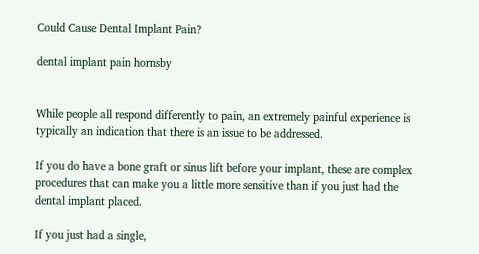Could Cause Dental Implant Pain?

dental implant pain hornsby


While people all respond differently to pain, an extremely painful experience is typically an indication that there is an issue to be addressed.

If you do have a bone graft or sinus lift before your implant, these are complex procedures that can make you a little more sensitive than if you just had the dental implant placed.

If you just had a single,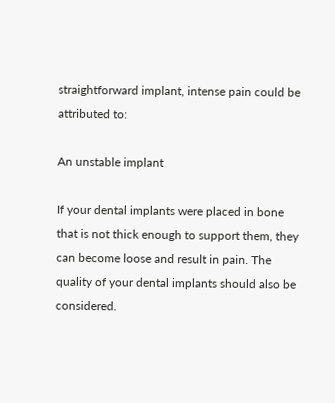straightforward implant, intense pain could be attributed to:

An unstable implant

If your dental implants were placed in bone that is not thick enough to support them, they can become loose and result in pain. The quality of your dental implants should also be considered.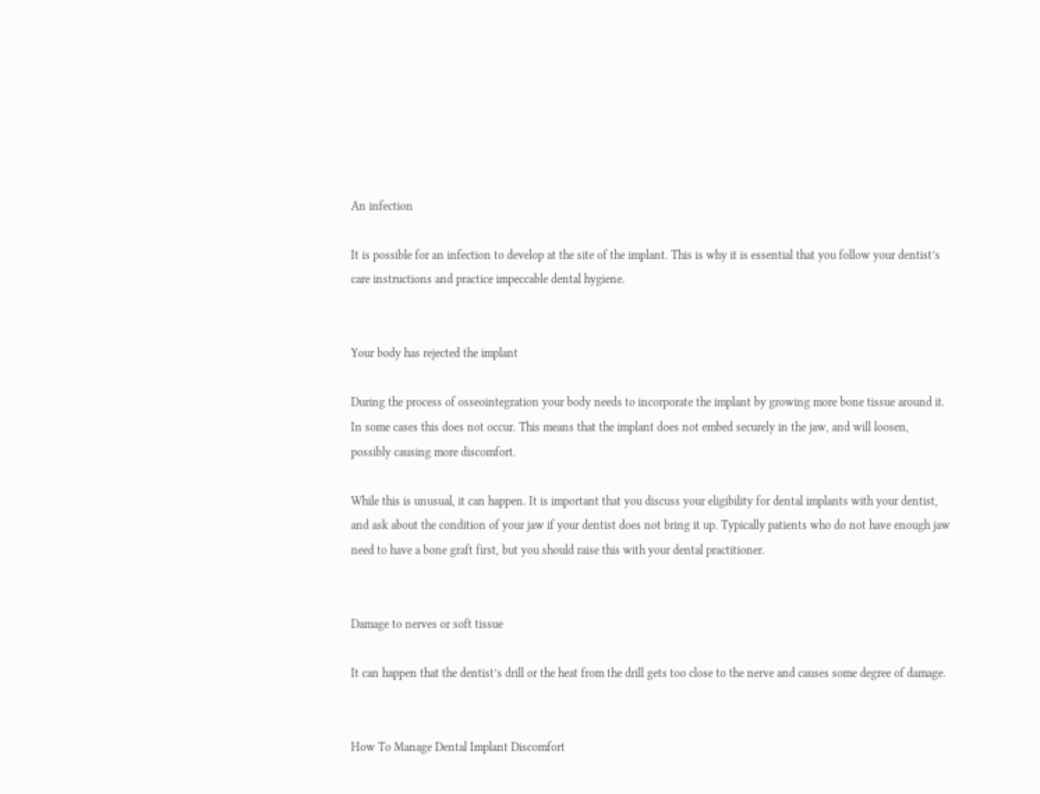An infection

It is possible for an infection to develop at the site of the implant. This is why it is essential that you follow your dentist’s care instructions and practice impeccable dental hygiene.


Your body has rejected the implant

During the process of osseointegration your body needs to incorporate the implant by growing more bone tissue around it. In some cases this does not occur. This means that the implant does not embed securely in the jaw, and will loosen, possibly causing more discomfort.

While this is unusual, it can happen. It is important that you discuss your eligibility for dental implants with your dentist, and ask about the condition of your jaw if your dentist does not bring it up. Typically patients who do not have enough jaw need to have a bone graft first, but you should raise this with your dental practitioner.


Damage to nerves or soft tissue

It can happen that the dentist’s drill or the heat from the drill gets too close to the nerve and causes some degree of damage.


How To Manage Dental Implant Discomfort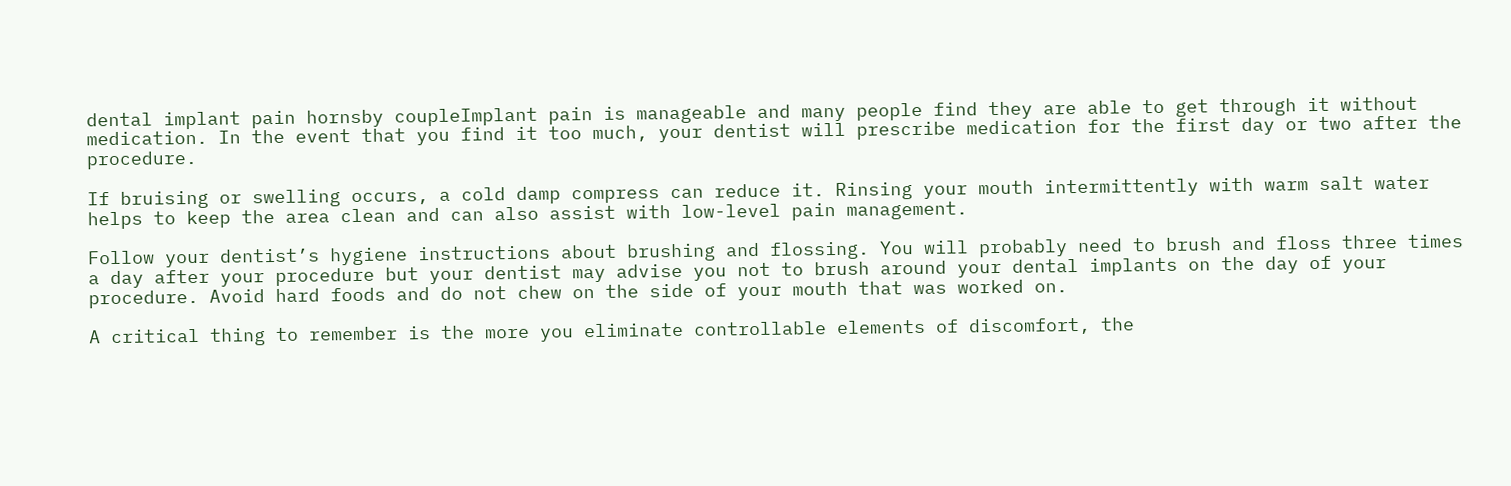dental implant pain hornsby coupleImplant pain is manageable and many people find they are able to get through it without medication. In the event that you find it too much, your dentist will prescribe medication for the first day or two after the procedure.

If bruising or swelling occurs, a cold damp compress can reduce it. Rinsing your mouth intermittently with warm salt water helps to keep the area clean and can also assist with low-level pain management.

Follow your dentist’s hygiene instructions about brushing and flossing. You will probably need to brush and floss three times a day after your procedure but your dentist may advise you not to brush around your dental implants on the day of your procedure. Avoid hard foods and do not chew on the side of your mouth that was worked on.

A critical thing to remember is the more you eliminate controllable elements of discomfort, the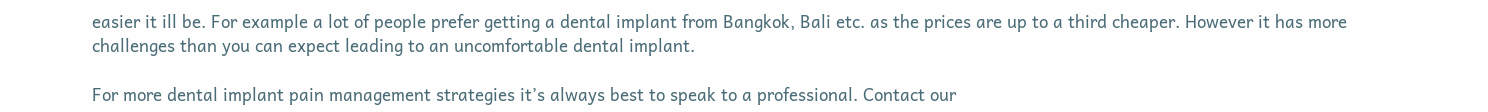easier it ill be. For example a lot of people prefer getting a dental implant from Bangkok, Bali etc. as the prices are up to a third cheaper. However it has more challenges than you can expect leading to an uncomfortable dental implant.

For more dental implant pain management strategies it’s always best to speak to a professional. Contact our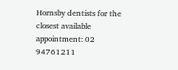Hornsby dentists for the closest available appointment: 02 94761211